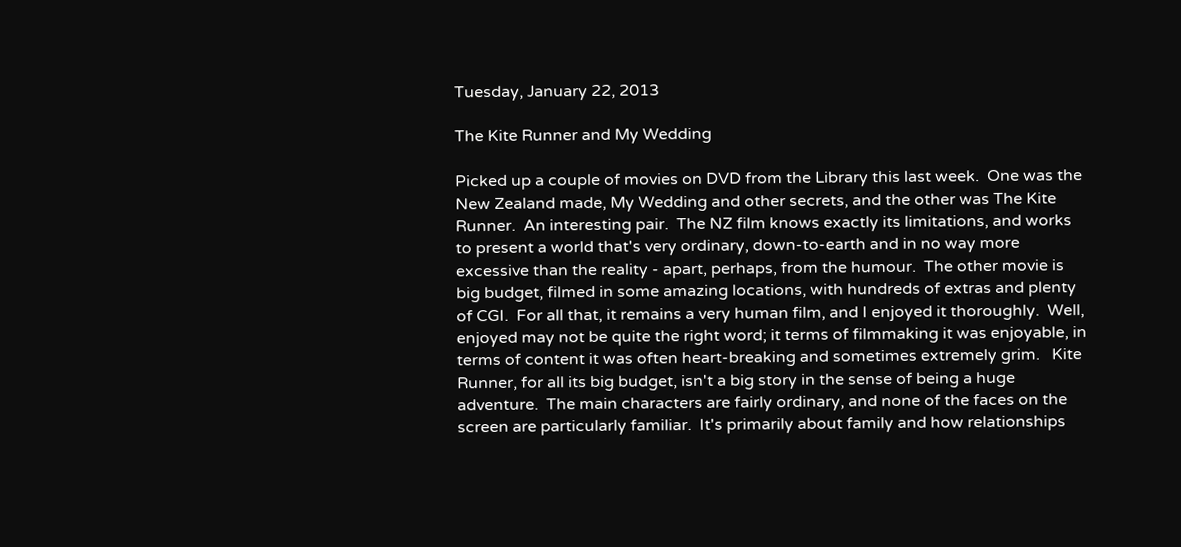Tuesday, January 22, 2013

The Kite Runner and My Wedding

Picked up a couple of movies on DVD from the Library this last week.  One was the New Zealand made, My Wedding and other secrets, and the other was The Kite Runner.  An interesting pair.  The NZ film knows exactly its limitations, and works to present a world that's very ordinary, down-to-earth and in no way more excessive than the reality - apart, perhaps, from the humour.  The other movie is big budget, filmed in some amazing locations, with hundreds of extras and plenty of CGI.  For all that, it remains a very human film, and I enjoyed it thoroughly.  Well, enjoyed may not be quite the right word; it terms of filmmaking it was enjoyable, in terms of content it was often heart-breaking and sometimes extremely grim.   Kite Runner, for all its big budget, isn't a big story in the sense of being a huge adventure.  The main characters are fairly ordinary, and none of the faces on the screen are particularly familiar.  It's primarily about family and how relationships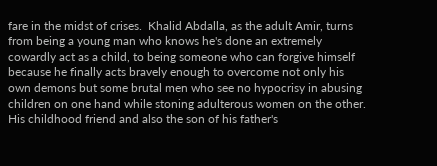fare in the midst of crises.  Khalid Abdalla, as the adult Amir, turns from being a young man who knows he's done an extremely cowardly act as a child, to being someone who can forgive himself because he finally acts bravely enough to overcome not only his own demons but some brutal men who see no hypocrisy in abusing children on one hand while stoning adulterous women on the other.  His childhood friend and also the son of his father's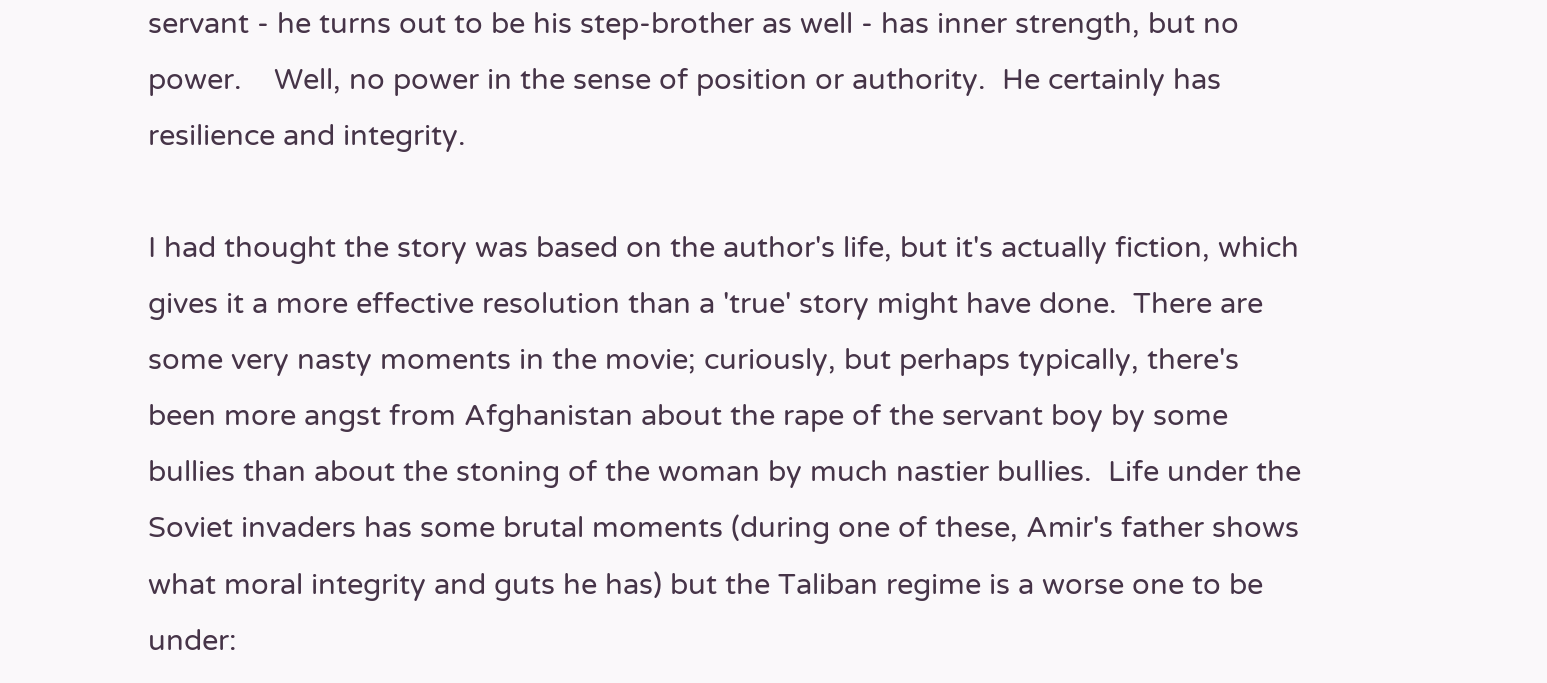servant - he turns out to be his step-brother as well - has inner strength, but no power.    Well, no power in the sense of position or authority.  He certainly has resilience and integrity.

I had thought the story was based on the author's life, but it's actually fiction, which gives it a more effective resolution than a 'true' story might have done.  There are some very nasty moments in the movie; curiously, but perhaps typically, there's been more angst from Afghanistan about the rape of the servant boy by some bullies than about the stoning of the woman by much nastier bullies.  Life under the Soviet invaders has some brutal moments (during one of these, Amir's father shows what moral integrity and guts he has) but the Taliban regime is a worse one to be under: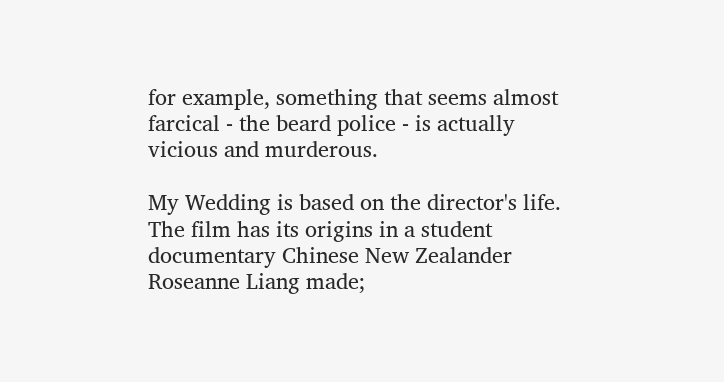for example, something that seems almost farcical - the beard police - is actually vicious and murderous.

My Wedding is based on the director's life.  The film has its origins in a student documentary Chinese New Zealander Roseanne Liang made;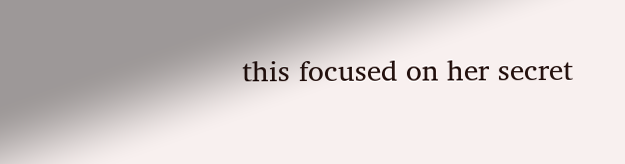this focused on her secret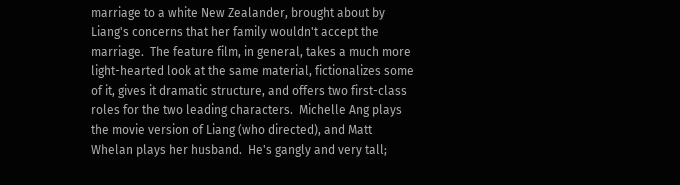marriage to a white New Zealander, brought about by Liang's concerns that her family wouldn't accept the marriage.  The feature film, in general, takes a much more light-hearted look at the same material, fictionalizes some of it, gives it dramatic structure, and offers two first-class roles for the two leading characters.  Michelle Ang plays the movie version of Liang (who directed), and Matt Whelan plays her husband.  He's gangly and very tall;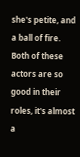she's petite, and a ball of fire.  Both of these actors are so good in their roles, it's almost a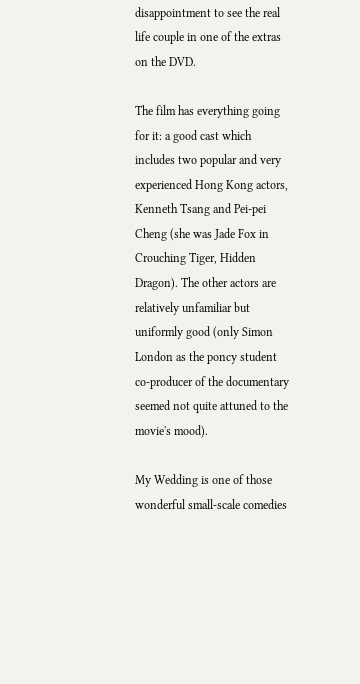disappointment to see the real life couple in one of the extras on the DVD.

The film has everything going for it: a good cast which includes two popular and very experienced Hong Kong actors, Kenneth Tsang and Pei-pei Cheng (she was Jade Fox in Crouching Tiger, Hidden Dragon). The other actors are relatively unfamiliar but uniformly good (only Simon London as the poncy student co-producer of the documentary seemed not quite attuned to the movie's mood).

My Wedding is one of those wonderful small-scale comedies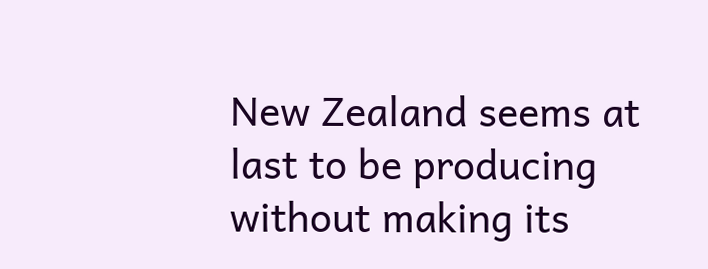New Zealand seems at last to be producing without making its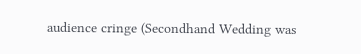audience cringe (Secondhand Wedding was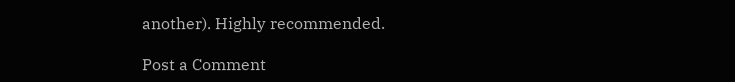another). Highly recommended.

Post a Comment